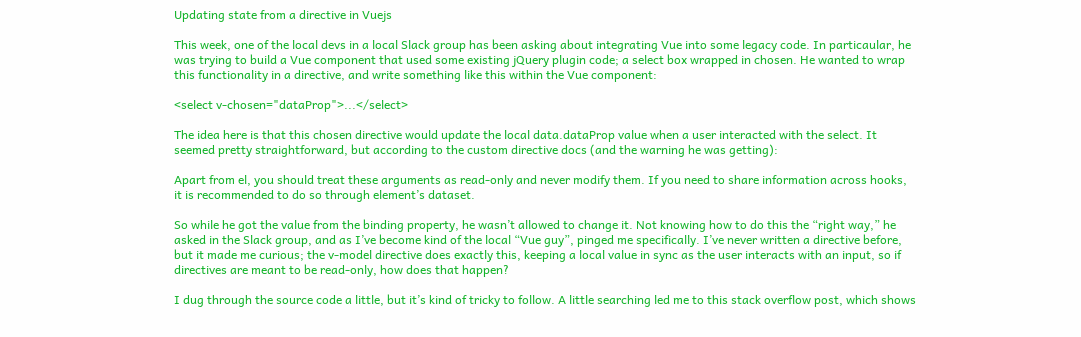Updating state from a directive in Vuejs

This week, one of the local devs in a local Slack group has been asking about integrating Vue into some legacy code. In particaular, he was trying to build a Vue component that used some existing jQuery plugin code; a select box wrapped in chosen. He wanted to wrap this functionality in a directive, and write something like this within the Vue component:

<select v-chosen="dataProp">...</select>

The idea here is that this chosen directive would update the local data.dataProp value when a user interacted with the select. It seemed pretty straightforward, but according to the custom directive docs (and the warning he was getting):

Apart from el, you should treat these arguments as read-only and never modify them. If you need to share information across hooks, it is recommended to do so through element’s dataset.

So while he got the value from the binding property, he wasn’t allowed to change it. Not knowing how to do this the “right way,” he asked in the Slack group, and as I’ve become kind of the local “Vue guy”, pinged me specifically. I’ve never written a directive before, but it made me curious; the v-model directive does exactly this, keeping a local value in sync as the user interacts with an input, so if directives are meant to be read-only, how does that happen?

I dug through the source code a little, but it’s kind of tricky to follow. A little searching led me to this stack overflow post, which shows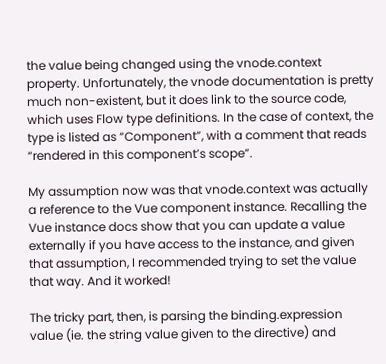the value being changed using the vnode.context property. Unfortunately, the vnode documentation is pretty much non-existent, but it does link to the source code, which uses Flow type definitions. In the case of context, the type is listed as “Component”, with a comment that reads “rendered in this component’s scope”.

My assumption now was that vnode.context was actually a reference to the Vue component instance. Recalling the Vue instance docs show that you can update a value externally if you have access to the instance, and given that assumption, I recommended trying to set the value that way. And it worked!

The tricky part, then, is parsing the binding.expression value (ie. the string value given to the directive) and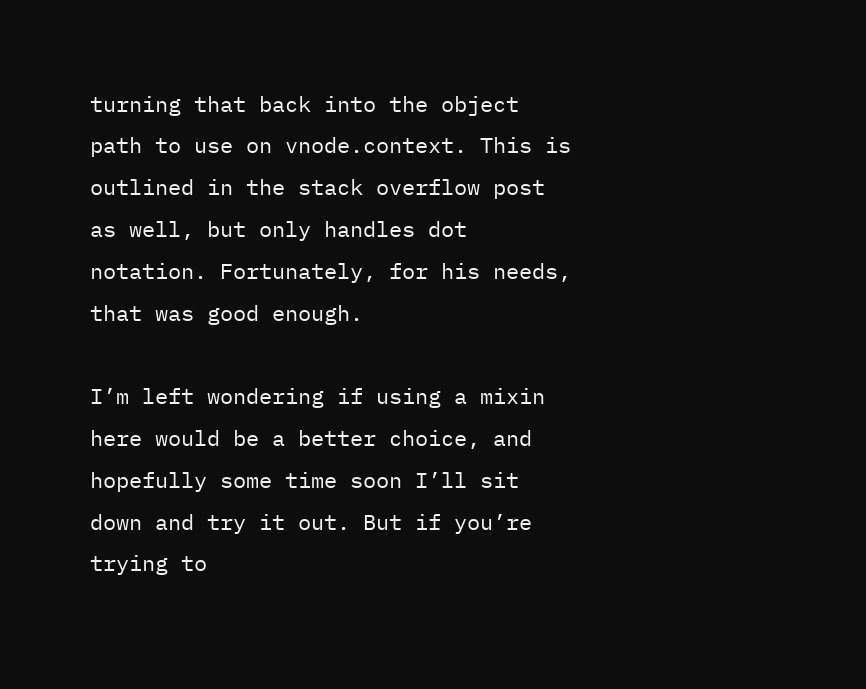turning that back into the object path to use on vnode.context. This is outlined in the stack overflow post as well, but only handles dot notation. Fortunately, for his needs, that was good enough.

I’m left wondering if using a mixin here would be a better choice, and hopefully some time soon I’ll sit down and try it out. But if you’re trying to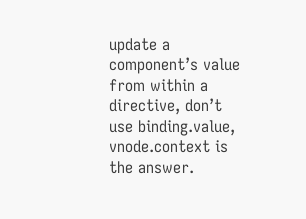update a component’s value from within a directive, don’t use binding.value, vnode.context is the answer.